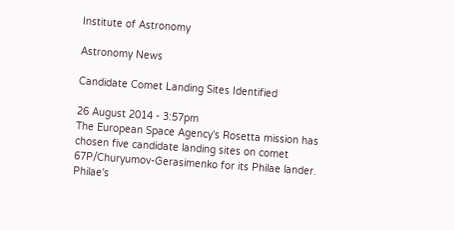Institute of Astronomy

Astronomy News

Candidate Comet Landing Sites Identified

26 August 2014 - 3:57pm
The European Space Agency's Rosetta mission has chosen five candidate landing sites on comet 67P/Churyumov-Gerasimenko for its Philae lander. Philae's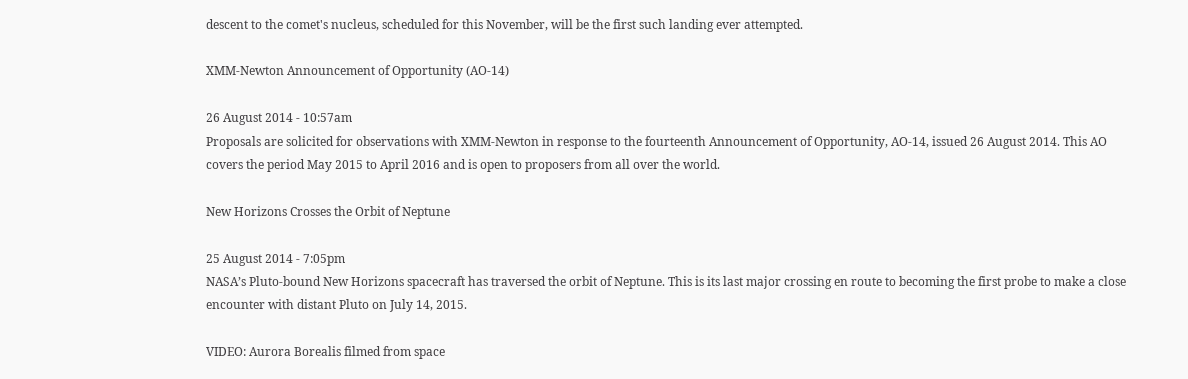descent to the comet's nucleus, scheduled for this November, will be the first such landing ever attempted.

XMM-Newton Announcement of Opportunity (AO-14)

26 August 2014 - 10:57am
Proposals are solicited for observations with XMM-Newton in response to the fourteenth Announcement of Opportunity, AO-14, issued 26 August 2014. This AO covers the period May 2015 to April 2016 and is open to proposers from all over the world.

New Horizons Crosses the Orbit of Neptune

25 August 2014 - 7:05pm
NASA’s Pluto-bound New Horizons spacecraft has traversed the orbit of Neptune. This is its last major crossing en route to becoming the first probe to make a close encounter with distant Pluto on July 14, 2015.

VIDEO: Aurora Borealis filmed from space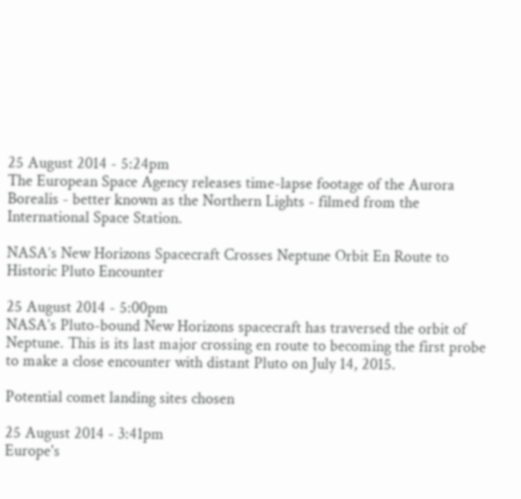25 August 2014 - 5:24pm
The European Space Agency releases time-lapse footage of the Aurora Borealis - better known as the Northern Lights - filmed from the International Space Station.

NASA’s New Horizons Spacecraft Crosses Neptune Orbit En Route to Historic Pluto Encounter

25 August 2014 - 5:00pm
NASA’s Pluto-bound New Horizons spacecraft has traversed the orbit of Neptune. This is its last major crossing en route to becoming the first probe to make a close encounter with distant Pluto on July 14, 2015.

Potential comet landing sites chosen

25 August 2014 - 3:41pm
Europe's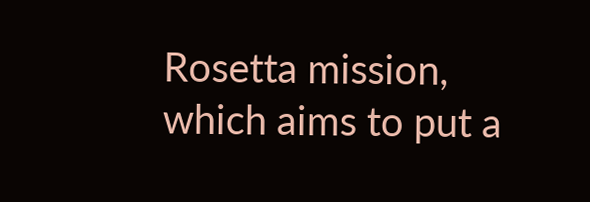Rosetta mission, which aims to put a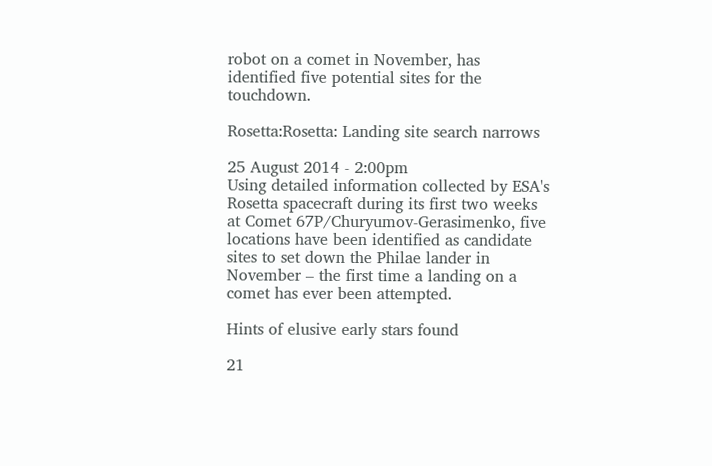robot on a comet in November, has identified five potential sites for the touchdown.

Rosetta:Rosetta: Landing site search narrows

25 August 2014 - 2:00pm
Using detailed information collected by ESA's Rosetta spacecraft during its first two weeks at Comet 67P/Churyumov-Gerasimenko, five locations have been identified as candidate sites to set down the Philae lander in November – the first time a landing on a comet has ever been attempted.

Hints of elusive early stars found

21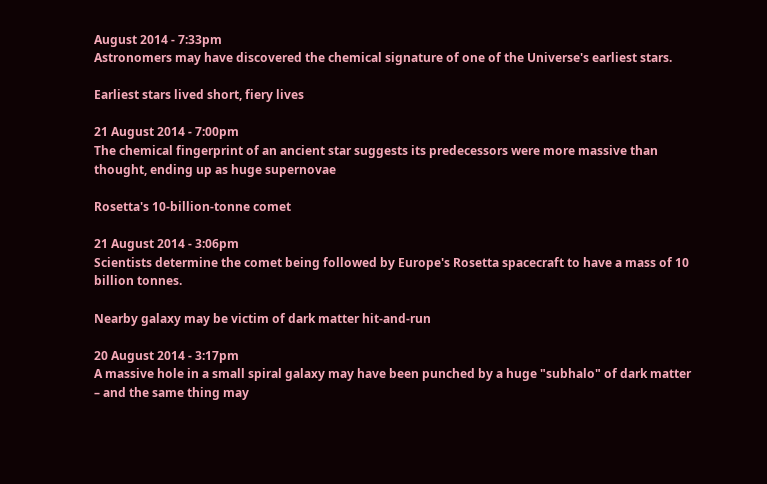August 2014 - 7:33pm
Astronomers may have discovered the chemical signature of one of the Universe's earliest stars.

Earliest stars lived short, fiery lives

21 August 2014 - 7:00pm
The chemical fingerprint of an ancient star suggests its predecessors were more massive than thought, ending up as huge supernovae

Rosetta's 10-billion-tonne comet

21 August 2014 - 3:06pm
Scientists determine the comet being followed by Europe's Rosetta spacecraft to have a mass of 10 billion tonnes.

Nearby galaxy may be victim of dark matter hit-and-run

20 August 2014 - 3:17pm
A massive hole in a small spiral galaxy may have been punched by a huge "subhalo" of dark matter – and the same thing may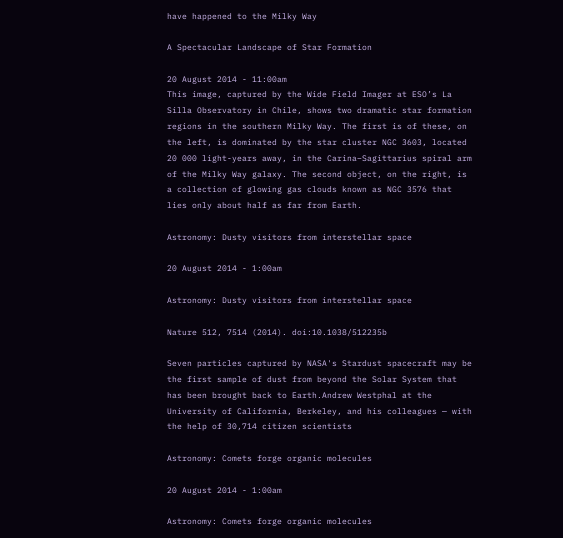have happened to the Milky Way

A Spectacular Landscape of Star Formation

20 August 2014 - 11:00am
This image, captured by the Wide Field Imager at ESO’s La Silla Observatory in Chile, shows two dramatic star formation regions in the southern Milky Way. The first is of these, on the left, is dominated by the star cluster NGC 3603, located 20 000 light-years away, in the Carina–Sagittarius spiral arm of the Milky Way galaxy. The second object, on the right, is a collection of glowing gas clouds known as NGC 3576 that lies only about half as far from Earth.

Astronomy: Dusty visitors from interstellar space

20 August 2014 - 1:00am

Astronomy: Dusty visitors from interstellar space

Nature 512, 7514 (2014). doi:10.1038/512235b

Seven particles captured by NASA's Stardust spacecraft may be the first sample of dust from beyond the Solar System that has been brought back to Earth.Andrew Westphal at the University of California, Berkeley, and his colleagues — with the help of 30,714 citizen scientists

Astronomy: Comets forge organic molecules

20 August 2014 - 1:00am

Astronomy: Comets forge organic molecules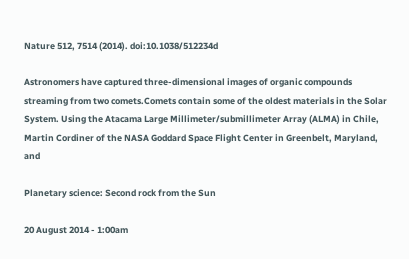Nature 512, 7514 (2014). doi:10.1038/512234d

Astronomers have captured three-dimensional images of organic compounds streaming from two comets.Comets contain some of the oldest materials in the Solar System. Using the Atacama Large Millimeter/submillimeter Array (ALMA) in Chile, Martin Cordiner of the NASA Goddard Space Flight Center in Greenbelt, Maryland, and

Planetary science: Second rock from the Sun

20 August 2014 - 1:00am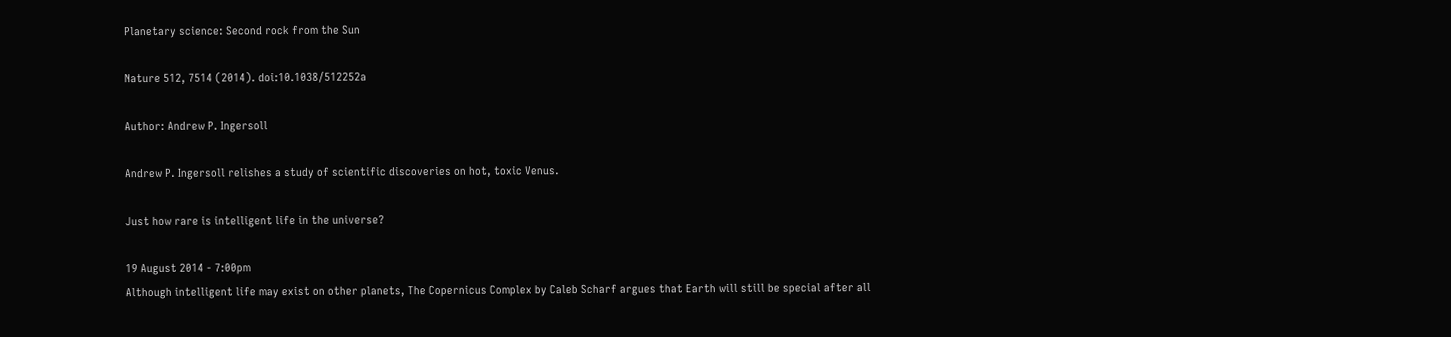Planetary science: Second rock from the Sun

Nature 512, 7514 (2014). doi:10.1038/512252a

Author: Andrew P. Ingersoll

Andrew P. Ingersoll relishes a study of scientific discoveries on hot, toxic Venus.

Just how rare is intelligent life in the universe?

19 August 2014 - 7:00pm
Although intelligent life may exist on other planets, The Copernicus Complex by Caleb Scharf argues that Earth will still be special after all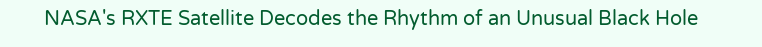NASA's RXTE Satellite Decodes the Rhythm of an Unusual Black Hole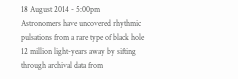18 August 2014 - 5:00pm
Astronomers have uncovered rhythmic pulsations from a rare type of black hole 12 million light-years away by sifting through archival data from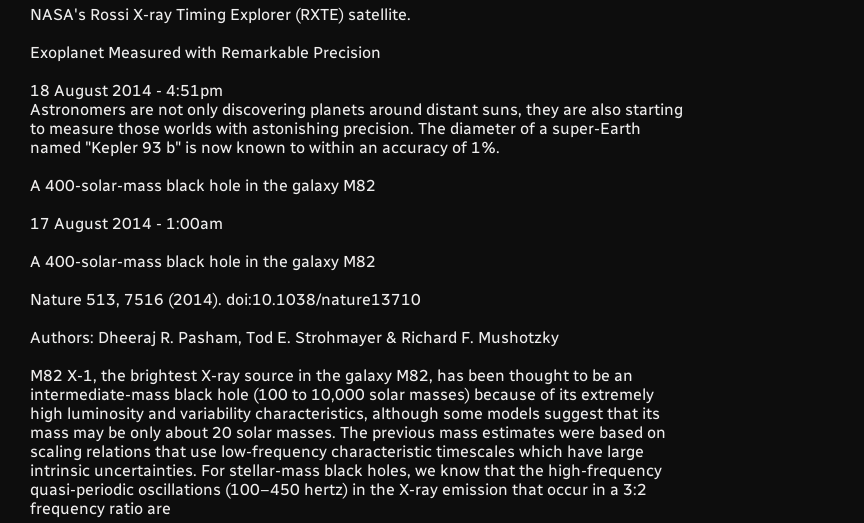NASA's Rossi X-ray Timing Explorer (RXTE) satellite.

Exoplanet Measured with Remarkable Precision

18 August 2014 - 4:51pm
Astronomers are not only discovering planets around distant suns, they are also starting to measure those worlds with astonishing precision. The diameter of a super-Earth named "Kepler 93 b" is now known to within an accuracy of 1%.

A 400-solar-mass black hole in the galaxy M82

17 August 2014 - 1:00am

A 400-solar-mass black hole in the galaxy M82

Nature 513, 7516 (2014). doi:10.1038/nature13710

Authors: Dheeraj R. Pasham, Tod E. Strohmayer & Richard F. Mushotzky

M82 X-1, the brightest X-ray source in the galaxy M82, has been thought to be an intermediate-mass black hole (100 to 10,000 solar masses) because of its extremely high luminosity and variability characteristics, although some models suggest that its mass may be only about 20 solar masses. The previous mass estimates were based on scaling relations that use low-frequency characteristic timescales which have large intrinsic uncertainties. For stellar-mass black holes, we know that the high-frequency quasi-periodic oscillations (100–450 hertz) in the X-ray emission that occur in a 3:2 frequency ratio are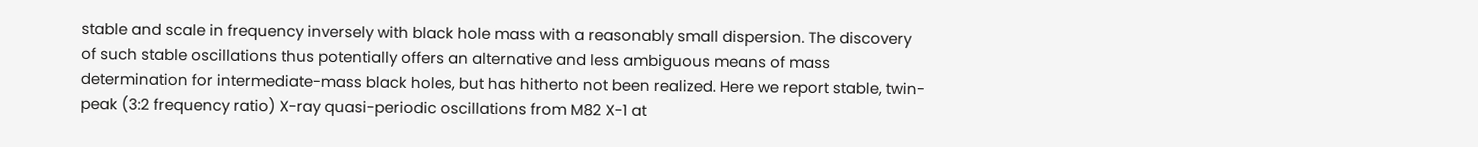stable and scale in frequency inversely with black hole mass with a reasonably small dispersion. The discovery of such stable oscillations thus potentially offers an alternative and less ambiguous means of mass determination for intermediate-mass black holes, but has hitherto not been realized. Here we report stable, twin-peak (3:2 frequency ratio) X-ray quasi-periodic oscillations from M82 X-1 at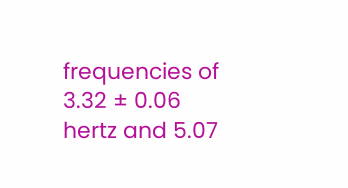frequencies of 3.32 ± 0.06 hertz and 5.07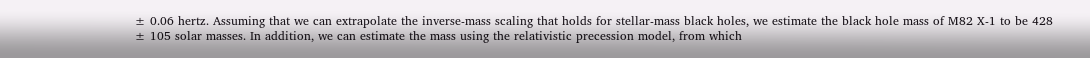± 0.06 hertz. Assuming that we can extrapolate the inverse-mass scaling that holds for stellar-mass black holes, we estimate the black hole mass of M82 X-1 to be 428 ± 105 solar masses. In addition, we can estimate the mass using the relativistic precession model, from which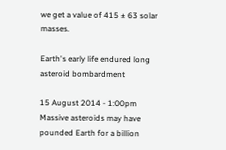we get a value of 415 ± 63 solar masses.

Earth's early life endured long asteroid bombardment

15 August 2014 - 1:00pm
Massive asteroids may have pounded Earth for a billion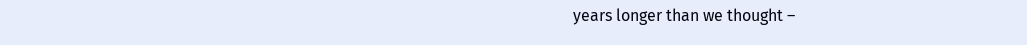years longer than we thought –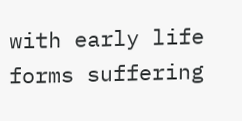with early life forms suffering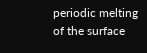periodic melting of the surface